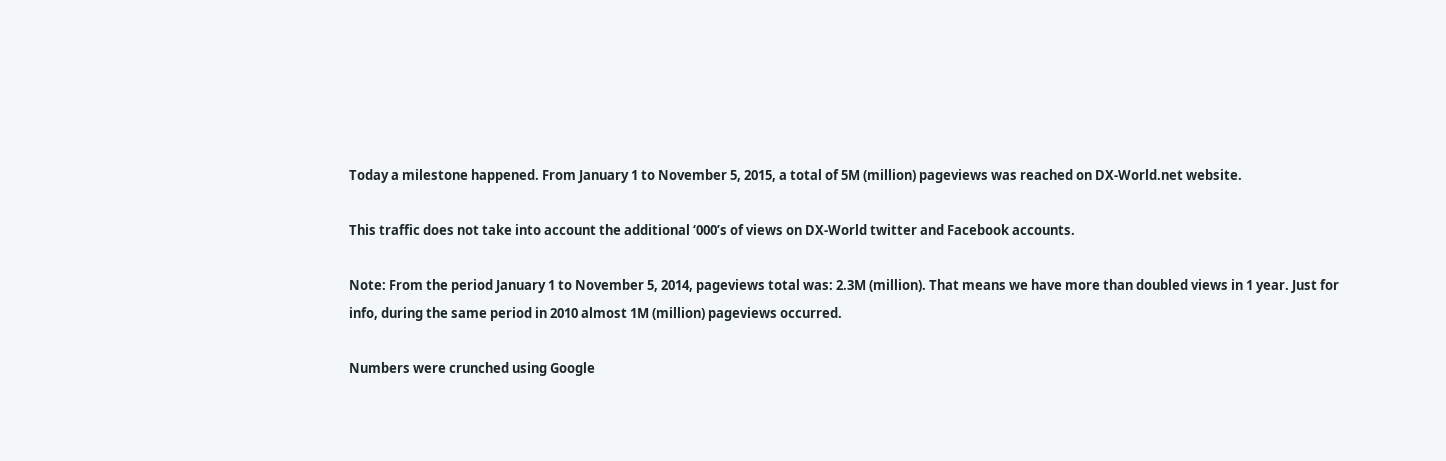Today a milestone happened. From January 1 to November 5, 2015, a total of 5M (million) pageviews was reached on DX-World.net website.

This traffic does not take into account the additional ‘000’s of views on DX-World twitter and Facebook accounts.

Note: From the period January 1 to November 5, 2014, pageviews total was: 2.3M (million). That means we have more than doubled views in 1 year. Just for info, during the same period in 2010 almost 1M (million) pageviews occurred.

Numbers were crunched using Google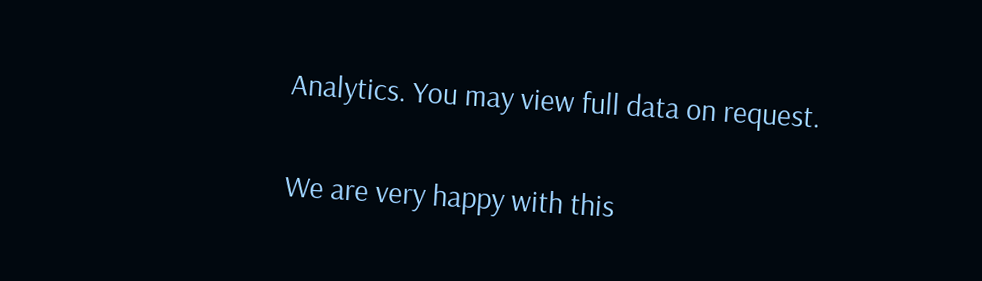Analytics. You may view full data on request.

We are very happy with this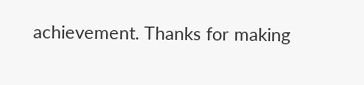achievement. Thanks for making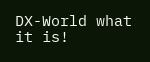DX-World what it is!